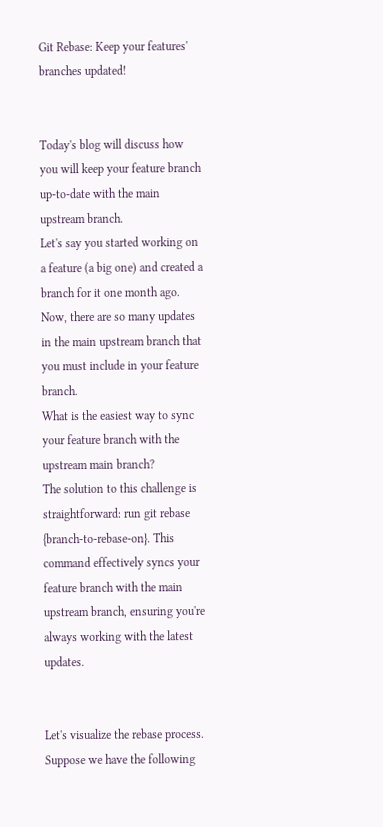Git Rebase: Keep your features' branches updated!


Today's blog will discuss how you will keep your feature branch up-to-date with the main upstream branch.
Let's say you started working on a feature (a big one) and created a branch for it one month ago. Now, there are so many updates in the main upstream branch that you must include in your feature branch.
What is the easiest way to sync your feature branch with the upstream main branch?
The solution to this challenge is straightforward: run git rebase {branch-to-rebase-on}. This command effectively syncs your feature branch with the main upstream branch, ensuring you're always working with the latest updates.


Let's visualize the rebase process. Suppose we have the following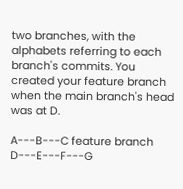two branches, with the alphabets referring to each branch's commits. You created your feature branch when the main branch's head was at D.

A---B---C feature branch
D---E---F---G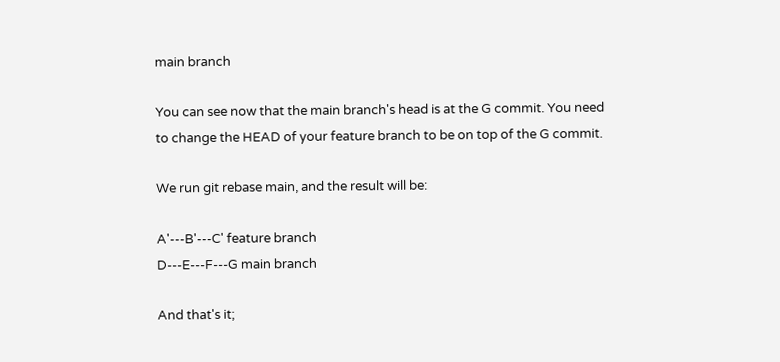main branch

You can see now that the main branch's head is at the G commit. You need to change the HEAD of your feature branch to be on top of the G commit.

We run git rebase main, and the result will be:

A'---B'---C' feature branch
D---E---F---G main branch

And that's it;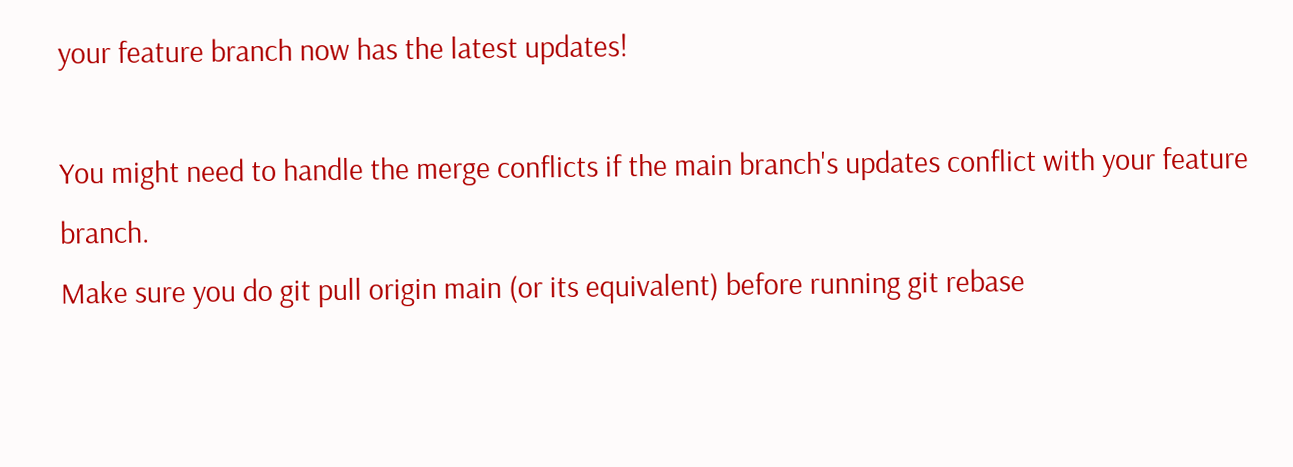your feature branch now has the latest updates!

You might need to handle the merge conflicts if the main branch's updates conflict with your feature branch.
Make sure you do git pull origin main (or its equivalent) before running git rebase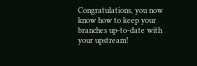Congratulations, you now know how to keep your branches up-to-date with your upstream!